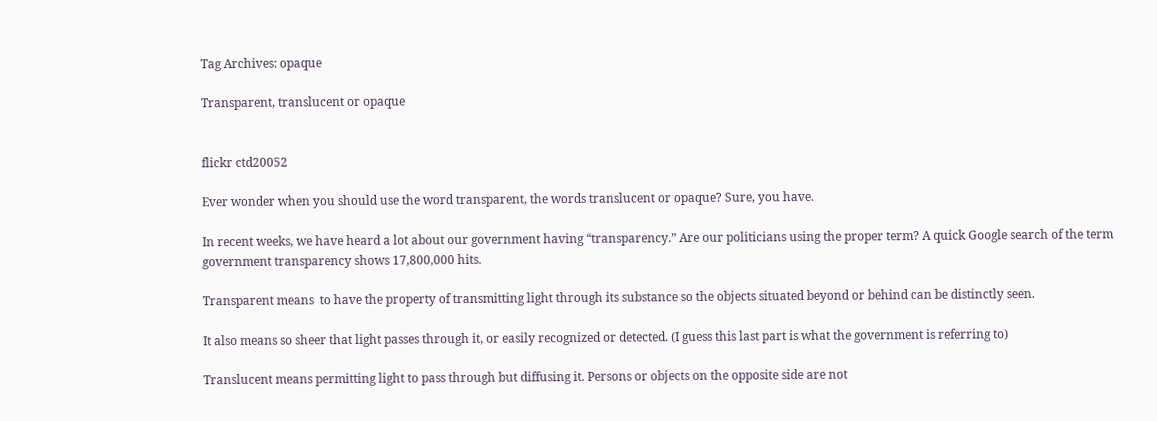Tag Archives: opaque

Transparent, translucent or opaque


flickr ctd20052

Ever wonder when you should use the word transparent, the words translucent or opaque? Sure, you have.

In recent weeks, we have heard a lot about our government having “transparency.” Are our politicians using the proper term? A quick Google search of the term government transparency shows 17,800,000 hits.

Transparent means  to have the property of transmitting light through its substance so the objects situated beyond or behind can be distinctly seen.

It also means so sheer that light passes through it, or easily recognized or detected. (I guess this last part is what the government is referring to)

Translucent means permitting light to pass through but diffusing it. Persons or objects on the opposite side are not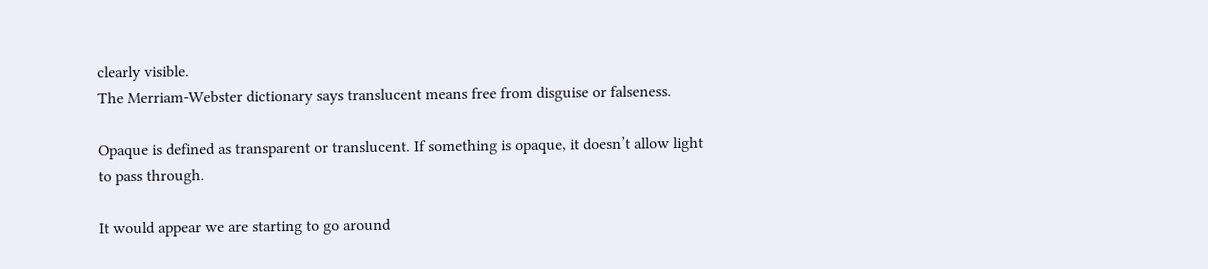clearly visible.
The Merriam-Webster dictionary says translucent means free from disguise or falseness.

Opaque is defined as transparent or translucent. If something is opaque, it doesn’t allow light to pass through.

It would appear we are starting to go around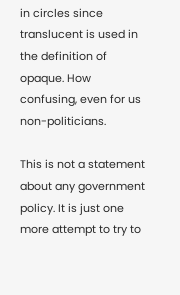in circles since translucent is used in the definition of opaque. How confusing, even for us non-politicians.

This is not a statement about any government policy. It is just one more attempt to try to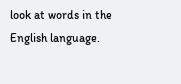look at words in the English language.